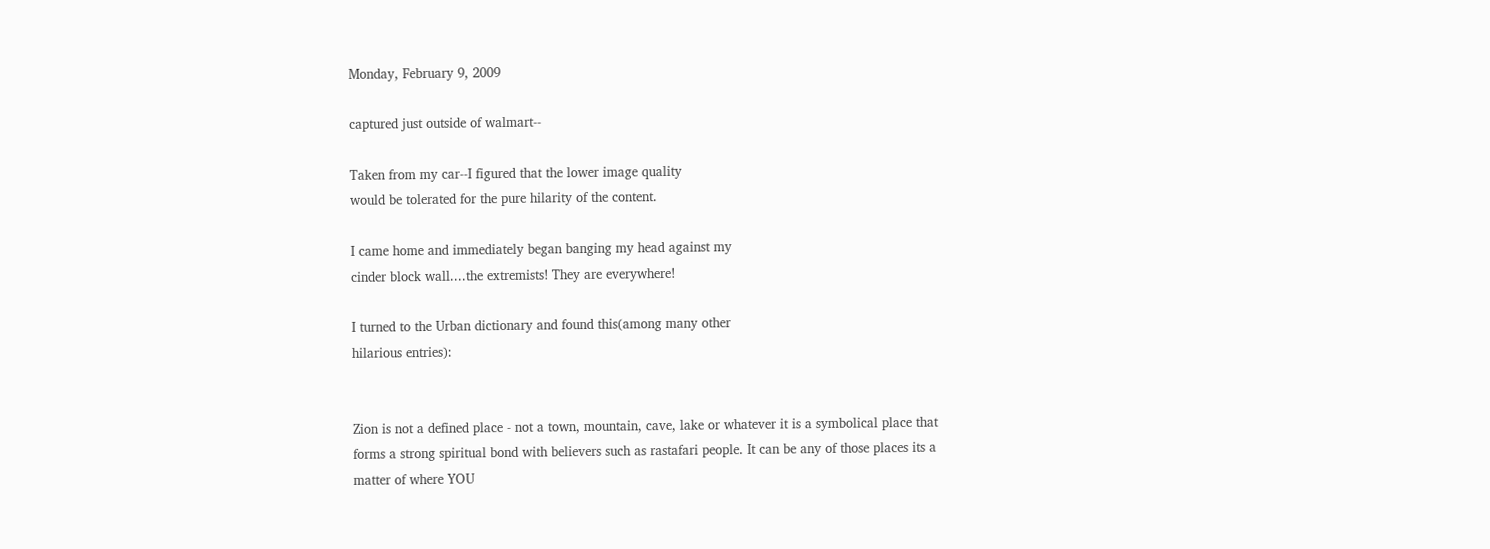Monday, February 9, 2009

captured just outside of walmart--

Taken from my car--I figured that the lower image quality
would be tolerated for the pure hilarity of the content.

I came home and immediately began banging my head against my
cinder block wall....the extremists! They are everywhere!

I turned to the Urban dictionary and found this(among many other
hilarious entries):


Zion is not a defined place - not a town, mountain, cave, lake or whatever it is a symbolical place that forms a strong spiritual bond with believers such as rastafari people. It can be any of those places its a matter of where YOU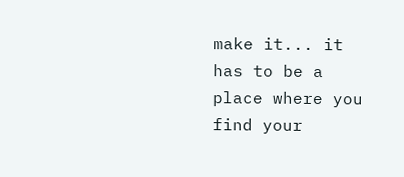make it... it has to be a place where you find your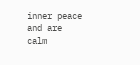inner peace and are calm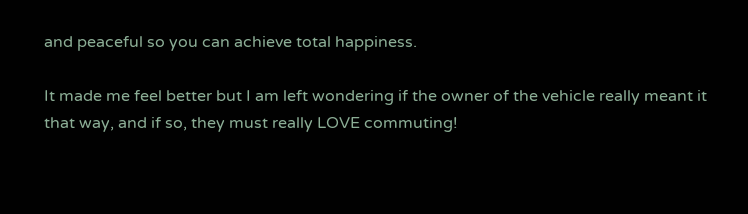and peaceful so you can achieve total happiness.

It made me feel better but I am left wondering if the owner of the vehicle really meant it that way, and if so, they must really LOVE commuting!